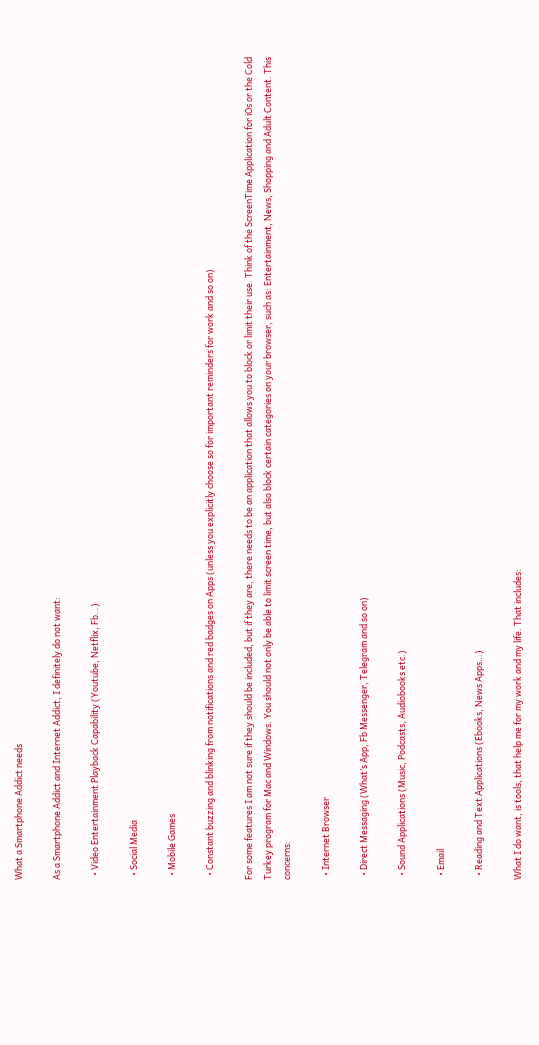What a Smartphone Addict needs

As a Smartphone Addict and Internet Addict, I definitely do not want:

  • Video Entertainment Playback Capability (Youtube, Netflix, Fb…)

  • Social Media

  • Mobile Games

  • Constant buzzing and blinking from notifications and red badges on Apps (unless you explicitly choose so for important reminders for work and so on)

For some features I am not sure if they should be included, but if they are, there needs to be an application that allows you to block or limit their use. Think of the ScreenTime Application for iOs or the Cold Turkey program for Mac and Windows. You should not only be able to limit screen time, but also block certain categories on your browser, such as: Entertainment, News, Shopping and Adult Content. This concerns:

  • Internet Browser

  • Direct Messaging (What’s App, Fb Messenger, Telegram and so on)

  • Sound Applications (Music, Podcasts, Audiobooks etc.)

  • Email

  • Reading and Text Applications (Ebooks, News Apps…)

What I do want, is tools, that help me for my work and my life. That includes: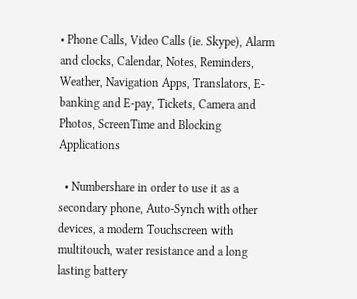• Phone Calls, Video Calls (ie. Skype), Alarm and clocks, Calendar, Notes, Reminders, Weather, Navigation Apps, Translators, E-banking and E-pay, Tickets, Camera and Photos, ScreenTime and Blocking Applications

  • Numbershare in order to use it as a secondary phone, Auto-Synch with other devices, a modern Touchscreen with multitouch, water resistance and a long lasting battery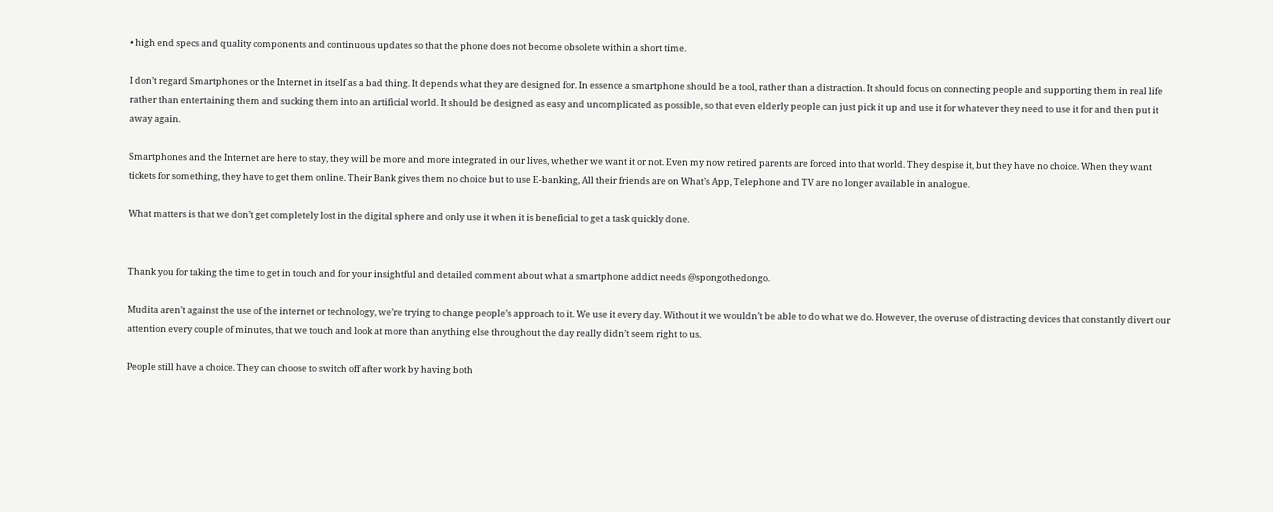• high end specs and quality components and continuous updates so that the phone does not become obsolete within a short time.

I don’t regard Smartphones or the Internet in itself as a bad thing. It depends what they are designed for. In essence a smartphone should be a tool, rather than a distraction. It should focus on connecting people and supporting them in real life rather than entertaining them and sucking them into an artificial world. It should be designed as easy and uncomplicated as possible, so that even elderly people can just pick it up and use it for whatever they need to use it for and then put it away again.

Smartphones and the Internet are here to stay, they will be more and more integrated in our lives, whether we want it or not. Even my now retired parents are forced into that world. They despise it, but they have no choice. When they want tickets for something, they have to get them online. Their Bank gives them no choice but to use E-banking, All their friends are on What’s App, Telephone and TV are no longer available in analogue.

What matters is that we don’t get completely lost in the digital sphere and only use it when it is beneficial to get a task quickly done.


Thank you for taking the time to get in touch and for your insightful and detailed comment about what a smartphone addict needs @spongothedongo.

Mudita aren’t against the use of the internet or technology, we’re trying to change people’s approach to it. We use it every day. Without it we wouldn’t be able to do what we do. However, the overuse of distracting devices that constantly divert our attention every couple of minutes, that we touch and look at more than anything else throughout the day really didn’t seem right to us.

People still have a choice. They can choose to switch off after work by having both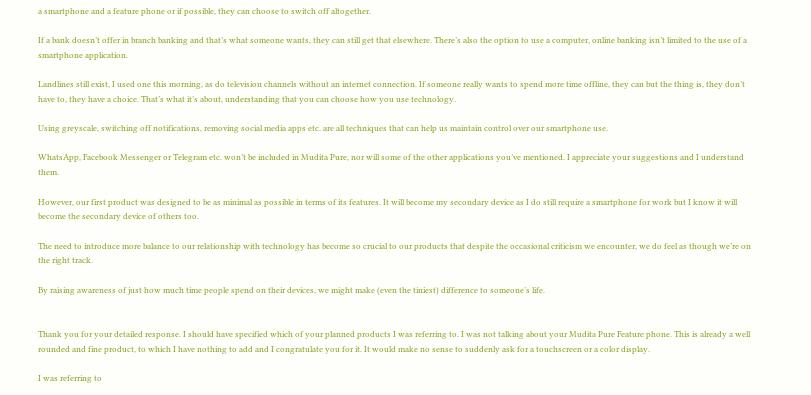a smartphone and a feature phone or if possible, they can choose to switch off altogether.

If a bank doesn’t offer in branch banking and that’s what someone wants, they can still get that elsewhere. There’s also the option to use a computer, online banking isn’t limited to the use of a smartphone application.

Landlines still exist, I used one this morning, as do television channels without an internet connection. If someone really wants to spend more time offline, they can but the thing is, they don’t have to, they have a choice. That’s what it’s about, understanding that you can choose how you use technology.

Using greyscale, switching off notifications, removing social media apps etc. are all techniques that can help us maintain control over our smartphone use.

WhatsApp, Facebook Messenger or Telegram etc. won’t be included in Mudita Pure, nor will some of the other applications you’ve mentioned. I appreciate your suggestions and I understand them.

However, our first product was designed to be as minimal as possible in terms of its features. It will become my secondary device as I do still require a smartphone for work but I know it will become the secondary device of others too.

The need to introduce more balance to our relationship with technology has become so crucial to our products that despite the occasional criticism we encounter, we do feel as though we’re on the right track.

By raising awareness of just how much time people spend on their devices, we might make (even the tiniest) difference to someone’s life.


Thank you for your detailed response. I should have specified which of your planned products I was referring to. I was not talking about your Mudita Pure Feature phone. This is already a well rounded and fine product, to which I have nothing to add and I congratulate you for it. It would make no sense to suddenly ask for a touchscreen or a color display.

I was referring to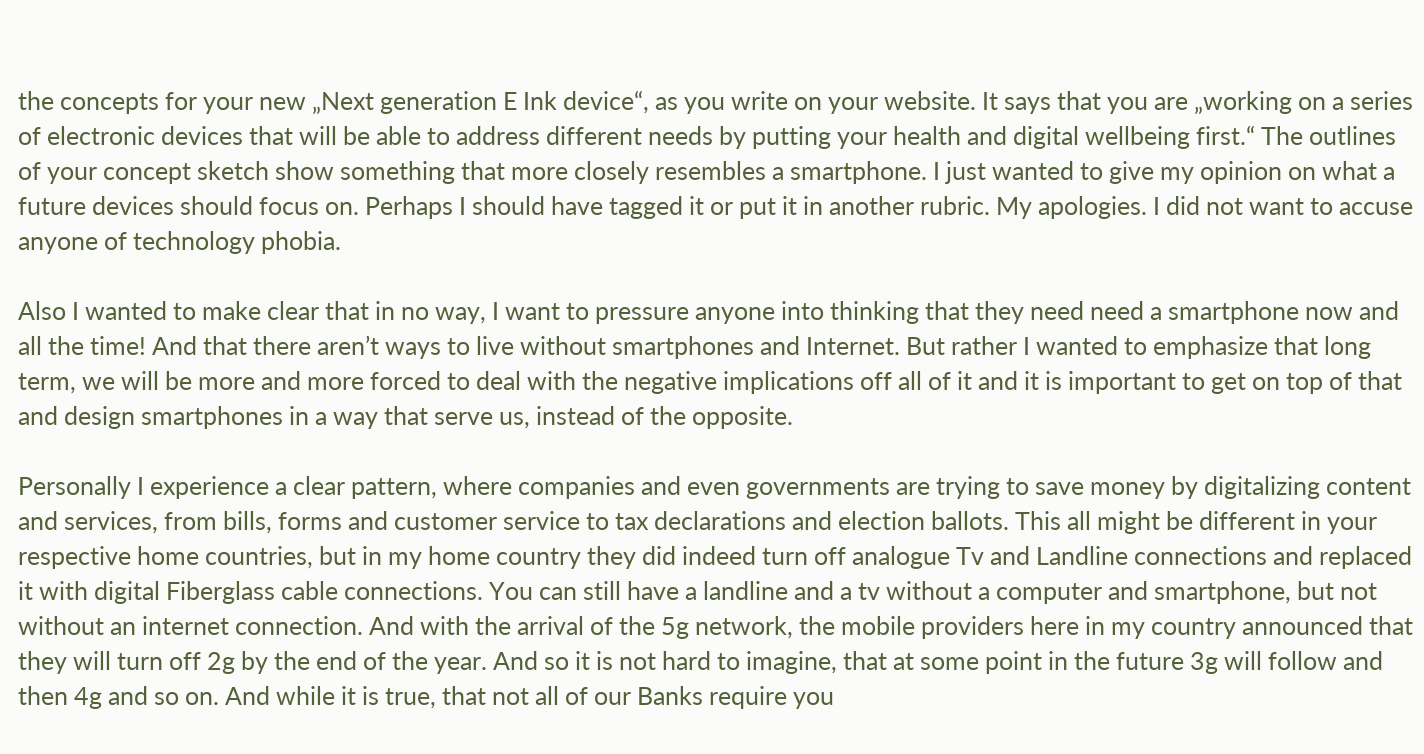the concepts for your new „Next generation E Ink device“, as you write on your website. It says that you are „working on a series of electronic devices that will be able to address different needs by putting your health and digital wellbeing first.“ The outlines of your concept sketch show something that more closely resembles a smartphone. I just wanted to give my opinion on what a future devices should focus on. Perhaps I should have tagged it or put it in another rubric. My apologies. I did not want to accuse anyone of technology phobia.

Also I wanted to make clear that in no way, I want to pressure anyone into thinking that they need need a smartphone now and all the time! And that there aren’t ways to live without smartphones and Internet. But rather I wanted to emphasize that long term, we will be more and more forced to deal with the negative implications off all of it and it is important to get on top of that and design smartphones in a way that serve us, instead of the opposite.

Personally I experience a clear pattern, where companies and even governments are trying to save money by digitalizing content and services, from bills, forms and customer service to tax declarations and election ballots. This all might be different in your respective home countries, but in my home country they did indeed turn off analogue Tv and Landline connections and replaced it with digital Fiberglass cable connections. You can still have a landline and a tv without a computer and smartphone, but not without an internet connection. And with the arrival of the 5g network, the mobile providers here in my country announced that they will turn off 2g by the end of the year. And so it is not hard to imagine, that at some point in the future 3g will follow and then 4g and so on. And while it is true, that not all of our Banks require you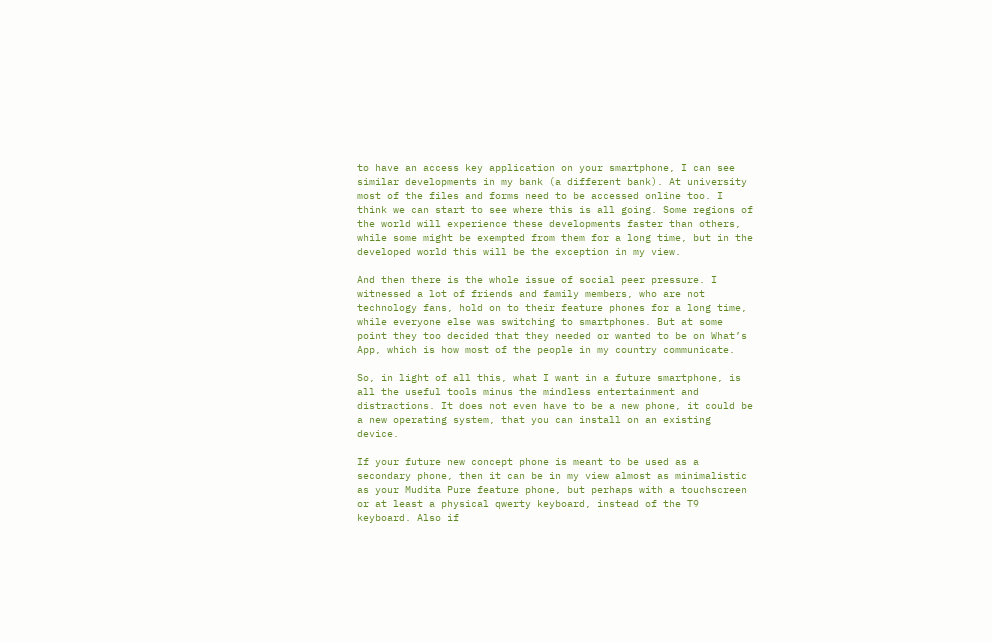to have an access key application on your smartphone, I can see similar developments in my bank (a different bank). At university most of the files and forms need to be accessed online too. I think we can start to see where this is all going. Some regions of the world will experience these developments faster than others, while some might be exempted from them for a long time, but in the developed world this will be the exception in my view.

And then there is the whole issue of social peer pressure. I witnessed a lot of friends and family members, who are not technology fans, hold on to their feature phones for a long time, while everyone else was switching to smartphones. But at some point they too decided that they needed or wanted to be on What’s App, which is how most of the people in my country communicate.

So, in light of all this, what I want in a future smartphone, is all the useful tools minus the mindless entertainment and distractions. It does not even have to be a new phone, it could be a new operating system, that you can install on an existing device.

If your future new concept phone is meant to be used as a secondary phone, then it can be in my view almost as minimalistic as your Mudita Pure feature phone, but perhaps with a touchscreen or at least a physical qwerty keyboard, instead of the T9 keyboard. Also if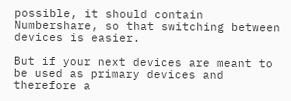possible, it should contain Numbershare, so that switching between devices is easier.

But if your next devices are meant to be used as primary devices and therefore a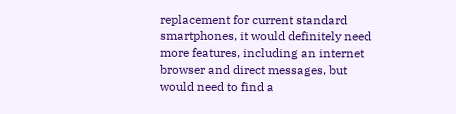replacement for current standard smartphones, it would definitely need more features, including an internet browser and direct messages, but would need to find a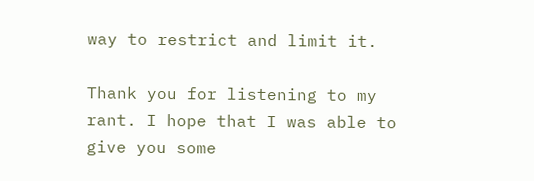way to restrict and limit it.

Thank you for listening to my rant. I hope that I was able to give you some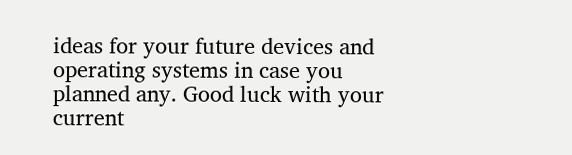ideas for your future devices and operating systems in case you planned any. Good luck with your current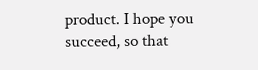product. I hope you succeed, so that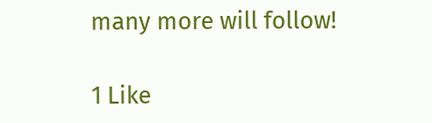many more will follow!

1 Like